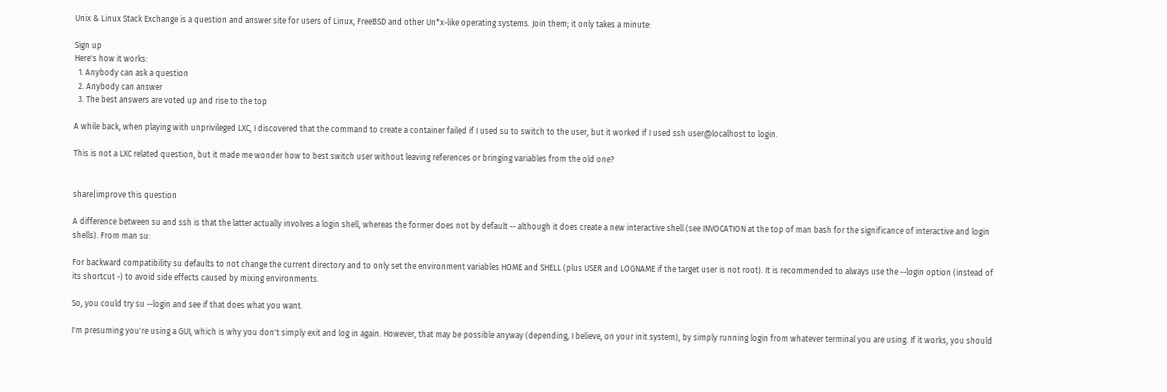Unix & Linux Stack Exchange is a question and answer site for users of Linux, FreeBSD and other Un*x-like operating systems. Join them; it only takes a minute:

Sign up
Here's how it works:
  1. Anybody can ask a question
  2. Anybody can answer
  3. The best answers are voted up and rise to the top

A while back, when playing with unprivileged LXC, I discovered that the command to create a container failed if I used su to switch to the user, but it worked if I used ssh user@localhost to login.

This is not a LXC related question, but it made me wonder how to best switch user without leaving references or bringing variables from the old one?


share|improve this question

A difference between su and ssh is that the latter actually involves a login shell, whereas the former does not by default -- although it does create a new interactive shell (see INVOCATION at the top of man bash for the significance of interactive and login shells). From man su:

For backward compatibility su defaults to not change the current directory and to only set the environment variables HOME and SHELL (plus USER and LOGNAME if the target user is not root). It is recommended to always use the --login option (instead of its shortcut -) to avoid side effects caused by mixing environments.

So, you could try su --login and see if that does what you want.

I'm presuming you're using a GUI, which is why you don't simply exit and log in again. However, that may be possible anyway (depending, I believe, on your init system), by simply running login from whatever terminal you are using. If it works, you should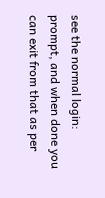see the normal login: prompt, and when done you can exit from that as per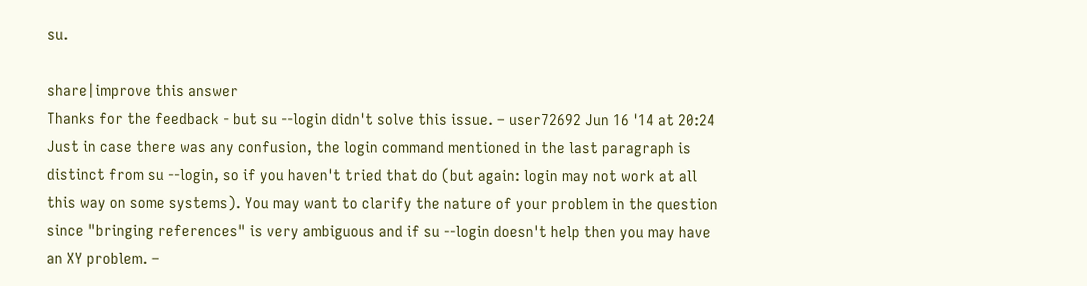su.

share|improve this answer
Thanks for the feedback - but su --login didn't solve this issue. – user72692 Jun 16 '14 at 20:24
Just in case there was any confusion, the login command mentioned in the last paragraph is distinct from su --login, so if you haven't tried that do (but again: login may not work at all this way on some systems). You may want to clarify the nature of your problem in the question since "bringing references" is very ambiguous and if su --login doesn't help then you may have an XY problem. –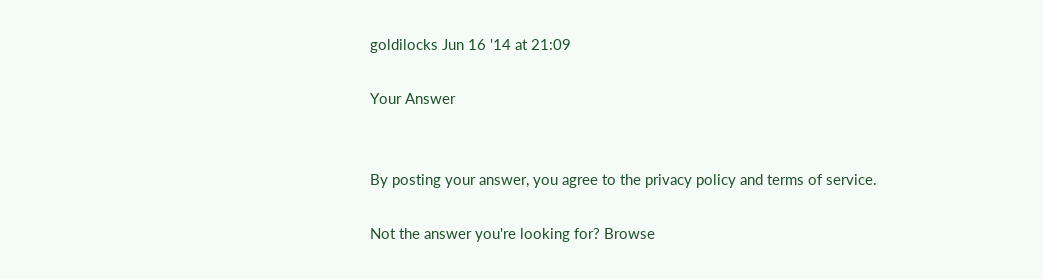goldilocks Jun 16 '14 at 21:09

Your Answer


By posting your answer, you agree to the privacy policy and terms of service.

Not the answer you're looking for? Browse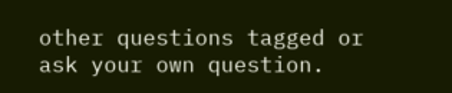other questions tagged or ask your own question.